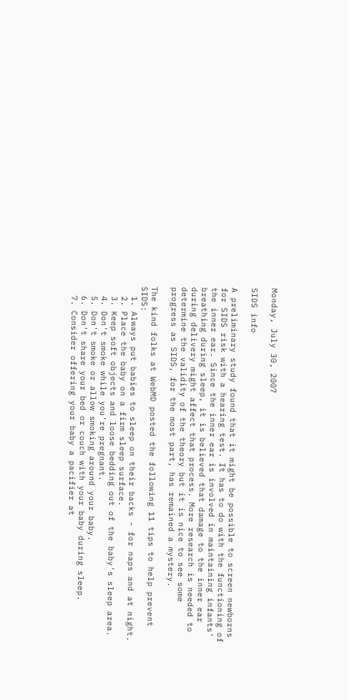Monday, July 30, 2007

SIDS info

A preliminary study found that it might be possible to screen newborns for SIDS risk with a hearing test. It has to do with the functioning of the inner ear. Since the inner ear is involved in maintaining infants' breathing during sleep, it is believed that damage to the inner ear during delivery might affect that process. More research is needed to determine the validity of the theory but it is nice to see some progress as SIDS, for the most part, has remained a mystery.

The kind folks at WebMD posted the following 11 tips to help prevent SIDS:
  1. Always put babies to sleep on their backs - for naps and at night.
  2. Place the baby on a firm sleep surface.
  3. Keep soft objects and loose bedding out of the baby's sleep area.
  4. Don't smoke while you're pregnant.
  5. Don't smoke or allow smoking around your baby.
  6. Don't share your bed or couch with your baby during sleep.
  7. Consider offering your baby a pacifier at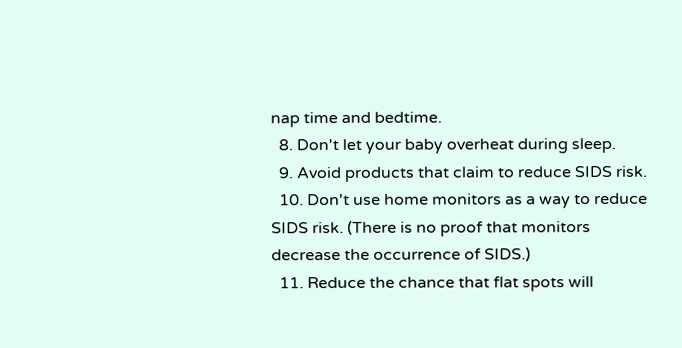nap time and bedtime.
  8. Don't let your baby overheat during sleep.
  9. Avoid products that claim to reduce SIDS risk.
  10. Don't use home monitors as a way to reduce SIDS risk. (There is no proof that monitors decrease the occurrence of SIDS.)
  11. Reduce the chance that flat spots will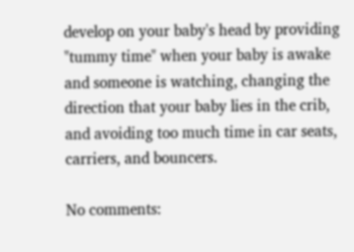develop on your baby's head by providing "tummy time" when your baby is awake and someone is watching, changing the direction that your baby lies in the crib, and avoiding too much time in car seats, carriers, and bouncers.

No comments: